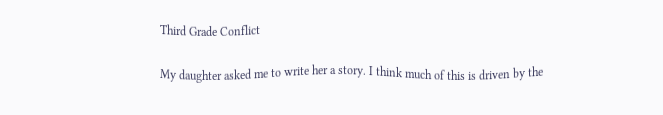Third Grade Conflict

My daughter asked me to write her a story. I think much of this is driven by the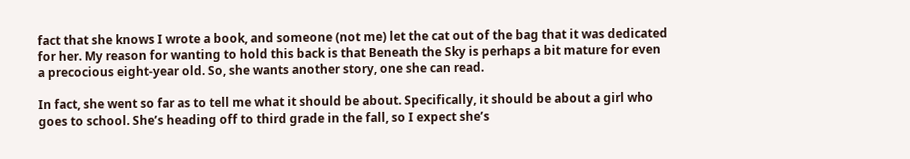fact that she knows I wrote a book, and someone (not me) let the cat out of the bag that it was dedicated for her. My reason for wanting to hold this back is that Beneath the Sky is perhaps a bit mature for even a precocious eight-year old. So, she wants another story, one she can read.

In fact, she went so far as to tell me what it should be about. Specifically, it should be about a girl who goes to school. She’s heading off to third grade in the fall, so I expect she’s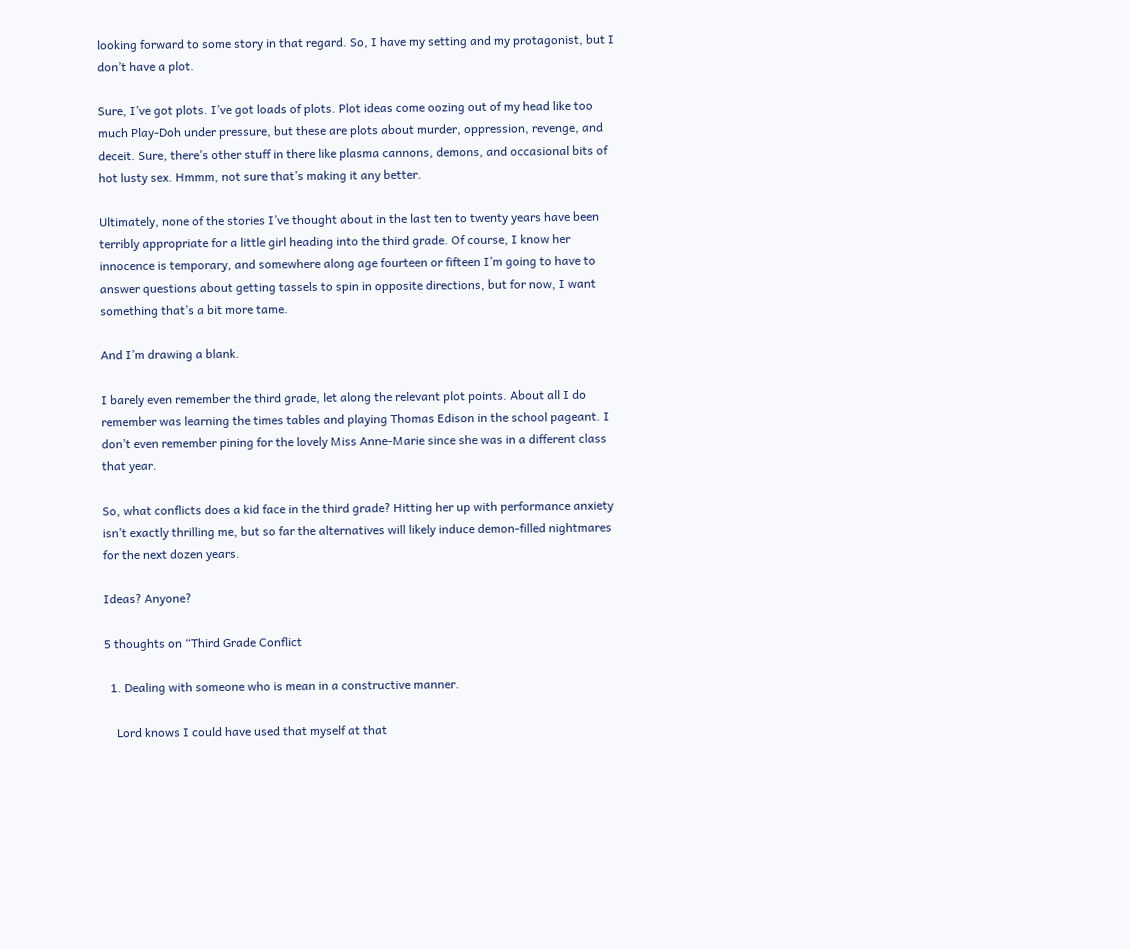looking forward to some story in that regard. So, I have my setting and my protagonist, but I don’t have a plot.

Sure, I’ve got plots. I’ve got loads of plots. Plot ideas come oozing out of my head like too much Play-Doh under pressure, but these are plots about murder, oppression, revenge, and deceit. Sure, there’s other stuff in there like plasma cannons, demons, and occasional bits of hot lusty sex. Hmmm, not sure that’s making it any better.

Ultimately, none of the stories I’ve thought about in the last ten to twenty years have been terribly appropriate for a little girl heading into the third grade. Of course, I know her innocence is temporary, and somewhere along age fourteen or fifteen I’m going to have to answer questions about getting tassels to spin in opposite directions, but for now, I want something that’s a bit more tame.

And I’m drawing a blank.

I barely even remember the third grade, let along the relevant plot points. About all I do remember was learning the times tables and playing Thomas Edison in the school pageant. I don’t even remember pining for the lovely Miss Anne-Marie since she was in a different class that year.

So, what conflicts does a kid face in the third grade? Hitting her up with performance anxiety isn’t exactly thrilling me, but so far the alternatives will likely induce demon-filled nightmares for the next dozen years.

Ideas? Anyone?

5 thoughts on “Third Grade Conflict

  1. Dealing with someone who is mean in a constructive manner.

    Lord knows I could have used that myself at that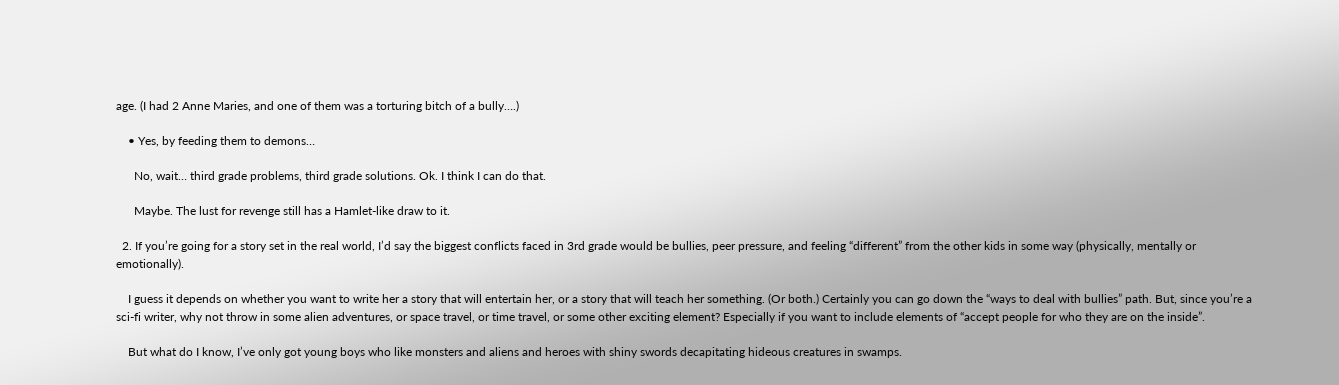age. (I had 2 Anne Maries, and one of them was a torturing bitch of a bully….)

    • Yes, by feeding them to demons…

      No, wait… third grade problems, third grade solutions. Ok. I think I can do that.

      Maybe. The lust for revenge still has a Hamlet-like draw to it.

  2. If you’re going for a story set in the real world, I’d say the biggest conflicts faced in 3rd grade would be bullies, peer pressure, and feeling “different” from the other kids in some way (physically, mentally or emotionally).

    I guess it depends on whether you want to write her a story that will entertain her, or a story that will teach her something. (Or both.) Certainly you can go down the “ways to deal with bullies” path. But, since you’re a sci-fi writer, why not throw in some alien adventures, or space travel, or time travel, or some other exciting element? Especially if you want to include elements of “accept people for who they are on the inside”.

    But what do I know, I’ve only got young boys who like monsters and aliens and heroes with shiny swords decapitating hideous creatures in swamps.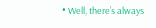• Well, there’s always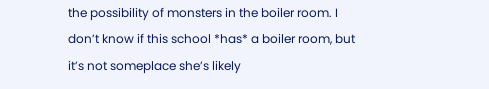the possibility of monsters in the boiler room. I don’t know if this school *has* a boiler room, but it’s not someplace she’s likely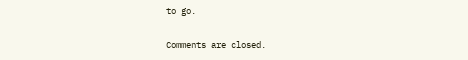to go.

Comments are closed.